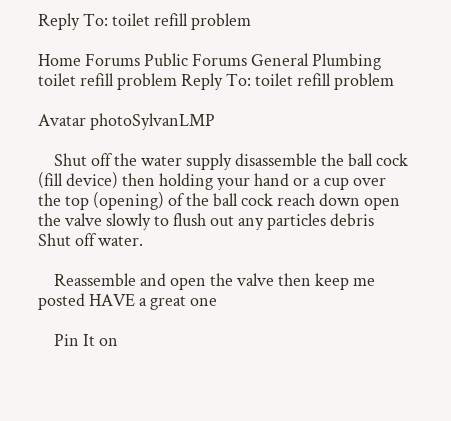Reply To: toilet refill problem

Home Forums Public Forums General Plumbing toilet refill problem Reply To: toilet refill problem

Avatar photoSylvanLMP

    Shut off the water supply disassemble the ball cock (fill device) then holding your hand or a cup over the top (opening) of the ball cock reach down open the valve slowly to flush out any particles debris Shut off water.

    Reassemble and open the valve then keep me posted HAVE a great one

    Pin It on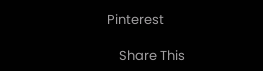Pinterest

    Share This